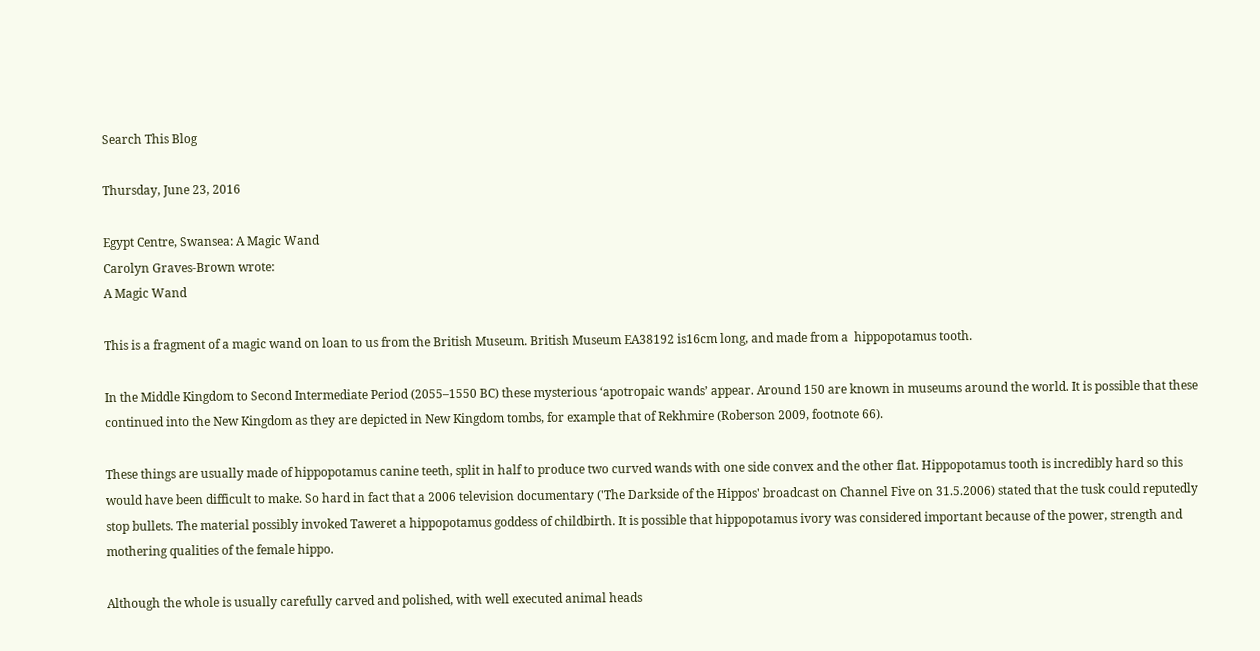Search This Blog

Thursday, June 23, 2016

Egypt Centre, Swansea: A Magic Wand
Carolyn Graves-Brown wrote:
A Magic Wand

This is a fragment of a magic wand on loan to us from the British Museum. British Museum EA38192 is16cm long, and made from a  hippopotamus tooth.

In the Middle Kingdom to Second Intermediate Period (2055–1550 BC) these mysterious ‘apotropaic wands’ appear. Around 150 are known in museums around the world. It is possible that these continued into the New Kingdom as they are depicted in New Kingdom tombs, for example that of Rekhmire (Roberson 2009, footnote 66).

These things are usually made of hippopotamus canine teeth, split in half to produce two curved wands with one side convex and the other flat. Hippopotamus tooth is incredibly hard so this would have been difficult to make. So hard in fact that a 2006 television documentary ('The Darkside of the Hippos' broadcast on Channel Five on 31.5.2006) stated that the tusk could reputedly stop bullets. The material possibly invoked Taweret a hippopotamus goddess of childbirth. It is possible that hippopotamus ivory was considered important because of the power, strength and mothering qualities of the female hippo.

Although the whole is usually carefully carved and polished, with well executed animal heads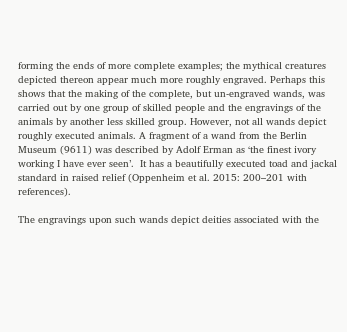forming the ends of more complete examples; the mythical creatures depicted thereon appear much more roughly engraved. Perhaps this shows that the making of the complete, but un-engraved wands, was carried out by one group of skilled people and the engravings of the animals by another less skilled group. However, not all wands depict roughly executed animals. A fragment of a wand from the Berlin Museum (9611) was described by Adolf Erman as ‘the finest ivory working I have ever seen’.  It has a beautifully executed toad and jackal standard in raised relief (Oppenheim et al. 2015: 200–201 with references).

The engravings upon such wands depict deities associated with the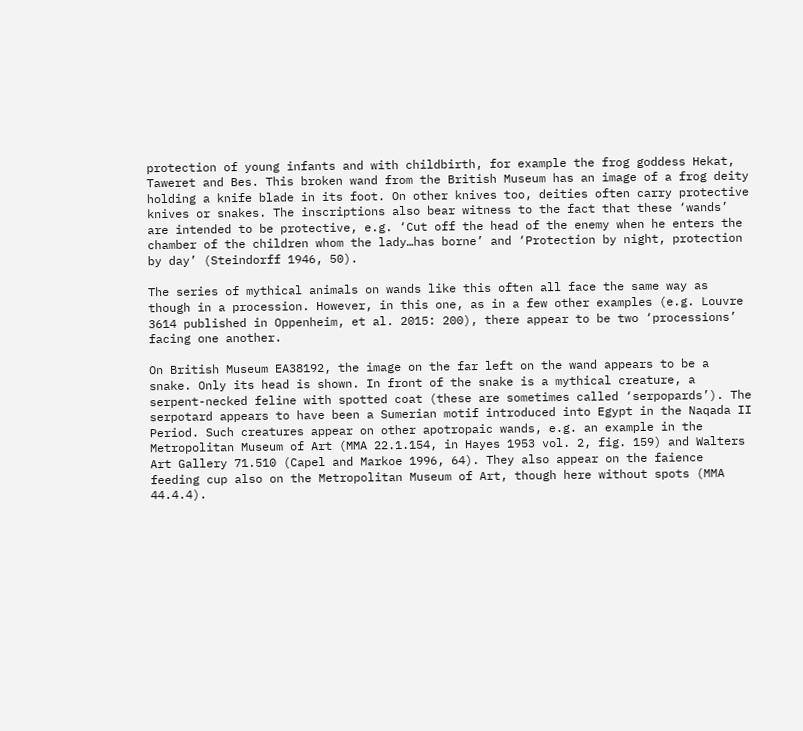protection of young infants and with childbirth, for example the frog goddess Hekat, Taweret and Bes. This broken wand from the British Museum has an image of a frog deity holding a knife blade in its foot. On other knives too, deities often carry protective knives or snakes. The inscriptions also bear witness to the fact that these ‘wands’ are intended to be protective, e.g. ‘Cut off the head of the enemy when he enters the chamber of the children whom the lady…has borne’ and ‘Protection by night, protection by day’ (Steindorff 1946, 50).

The series of mythical animals on wands like this often all face the same way as though in a procession. However, in this one, as in a few other examples (e.g. Louvre 3614 published in Oppenheim, et al. 2015: 200), there appear to be two ‘processions’ facing one another.

On British Museum EA38192, the image on the far left on the wand appears to be a snake. Only its head is shown. In front of the snake is a mythical creature, a serpent-necked feline with spotted coat (these are sometimes called ‘serpopards’). The serpotard appears to have been a Sumerian motif introduced into Egypt in the Naqada II Period. Such creatures appear on other apotropaic wands, e.g. an example in the Metropolitan Museum of Art (MMA 22.1.154, in Hayes 1953 vol. 2, fig. 159) and Walters Art Gallery 71.510 (Capel and Markoe 1996, 64). They also appear on the faience feeding cup also on the Metropolitan Museum of Art, though here without spots (MMA 44.4.4).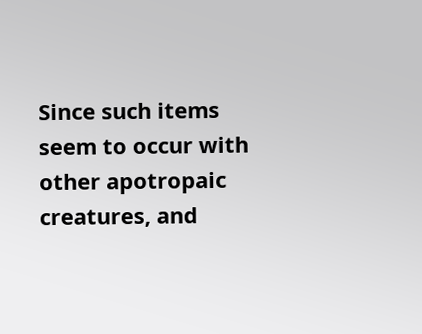Since such items seem to occur with other apotropaic creatures, and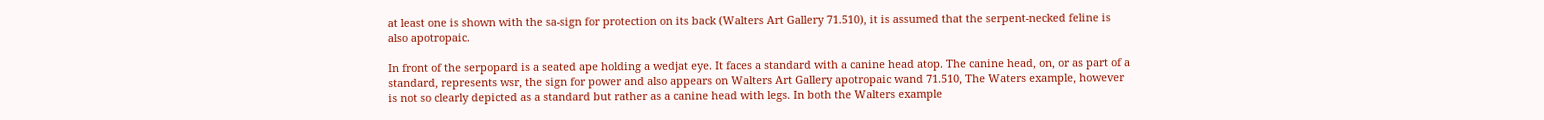at least one is shown with the sa-sign for protection on its back (Walters Art Gallery 71.510), it is assumed that the serpent-necked feline is also apotropaic.

In front of the serpopard is a seated ape holding a wedjat eye. It faces a standard with a canine head atop. The canine head, on, or as part of a standard, represents wsr, the sign for power and also appears on Walters Art Gallery apotropaic wand 71.510, The Waters example, however is not so clearly depicted as a standard but rather as a canine head with legs. In both the Walters example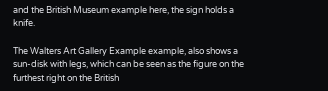and the British Museum example here, the sign holds a knife.

The Walters Art Gallery Example example, also shows a sun-disk with legs, which can be seen as the figure on the furthest right on the British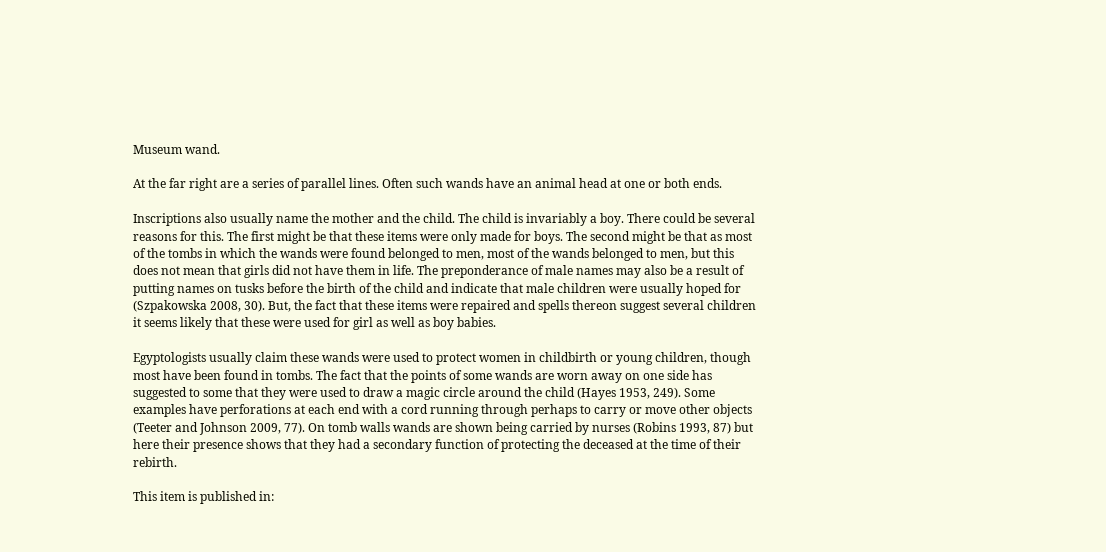Museum wand.

At the far right are a series of parallel lines. Often such wands have an animal head at one or both ends.

Inscriptions also usually name the mother and the child. The child is invariably a boy. There could be several reasons for this. The first might be that these items were only made for boys. The second might be that as most of the tombs in which the wands were found belonged to men, most of the wands belonged to men, but this does not mean that girls did not have them in life. The preponderance of male names may also be a result of putting names on tusks before the birth of the child and indicate that male children were usually hoped for (Szpakowska 2008, 30). But, the fact that these items were repaired and spells thereon suggest several children it seems likely that these were used for girl as well as boy babies.

Egyptologists usually claim these wands were used to protect women in childbirth or young children, though most have been found in tombs. The fact that the points of some wands are worn away on one side has suggested to some that they were used to draw a magic circle around the child (Hayes 1953, 249). Some examples have perforations at each end with a cord running through perhaps to carry or move other objects (Teeter and Johnson 2009, 77). On tomb walls wands are shown being carried by nurses (Robins 1993, 87) but here their presence shows that they had a secondary function of protecting the deceased at the time of their rebirth.

This item is published in: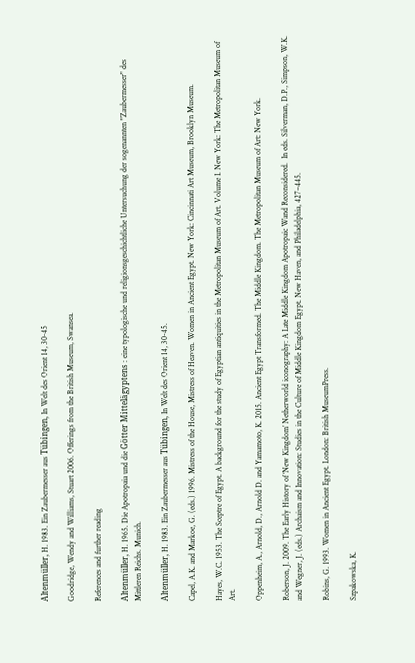Altenmüller, H. 1983. Ein Zaubermesser aus Tübingen, In Welt des Orient 14, 30-45

Goodridge, Wendy and Williams, Stuart 2006. Offerings from the British Museum, Swansea.

References and further reading

Altenmüller, H. 1965. Die Apotropaia und die Götter Mittelägyptens : eine typologische und religionsgeschichtliche Untersuchung der sogenannten "Zaubermesser" des Mittleren Reichs. Munich.

Altenmüller, H. 1983. Ein Zaubermesser aus Tübingen, In Welt des Orient 14, 30-45.

Capel, A.K. and Markoe, G. (eds.) 1996. Mistress of the House, Mistress of Heaven. Women in Ancient Egypt. New York: Cincinnati Art Museum, Brooklyn Museum.

Hayes, W.C. 1953. The Sceptre of Egypt. A background for the study of Egyptian antiquities in the Metropolitan Museum of Art. Volume I. New York: The Metropolitan Museum of Art.

Oppenheim, A., Arnold, D., Arnold D. and Yamamoto, K. 2015. Ancient Egypt Transformed. The Middle Kingdom. The Metropolitan Museum of Art: New York.

Roberson, J. 2009. The Early History of ‘New Kingdom’ Netherworld iconography: A Late Middle Kingdom Apotropaic Wand Reconsidered.  In eds. Silverman, D.P., Simpson, W.K. and Wegner, J. (eds.) Archaism and Innovation: Studies in the Culture of Middle Kingdom Egypt. New Haven, and Philadelphia, 427–445.

Robins, G. 1993. Women in Ancient Egypt. London: British MuseumPress.

Szpakowska, K.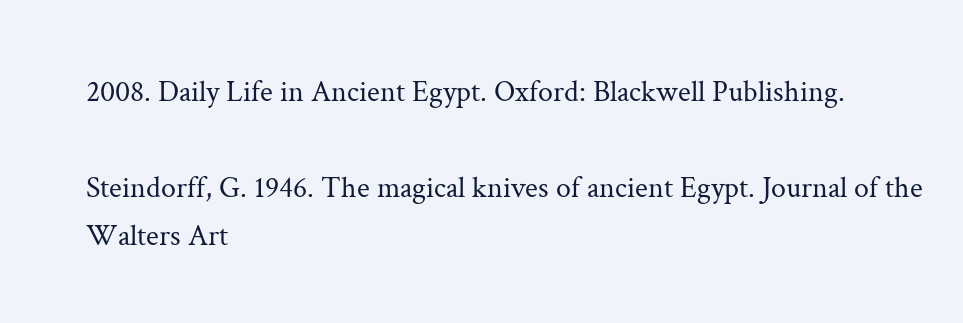2008. Daily Life in Ancient Egypt. Oxford: Blackwell Publishing.

Steindorff, G. 1946. The magical knives of ancient Egypt. Journal of the Walters Art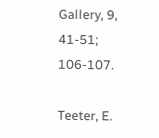Gallery, 9, 41-51; 106-107.

Teeter, E.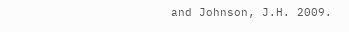and Johnson, J.H. 2009.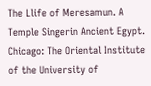The Llife of Meresamun. A Temple Singerin Ancient Egypt. Chicago: The Oriental Institute of the University of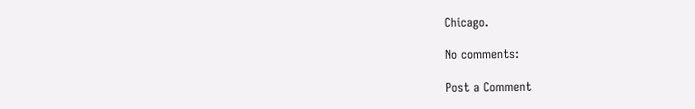Chicago.

No comments:

Post a Comment